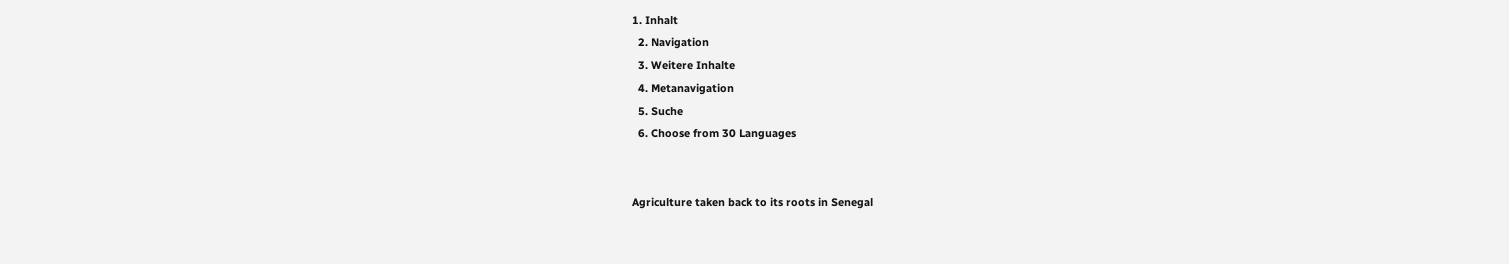1. Inhalt
  2. Navigation
  3. Weitere Inhalte
  4. Metanavigation
  5. Suche
  6. Choose from 30 Languages


Agriculture taken back to its roots in Senegal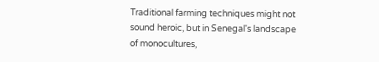Traditional farming techniques might not sound heroic, but in Senegal's landscape of monocultures,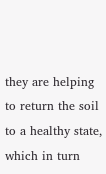they are helping to return the soil to a healthy state, which in turn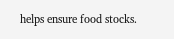helps ensure food stocks.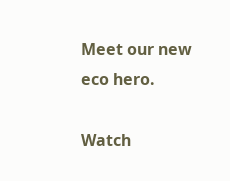Meet our new eco hero.

Watch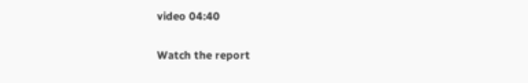video 04:40

Watch the report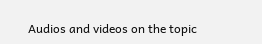Audios and videos on the topic